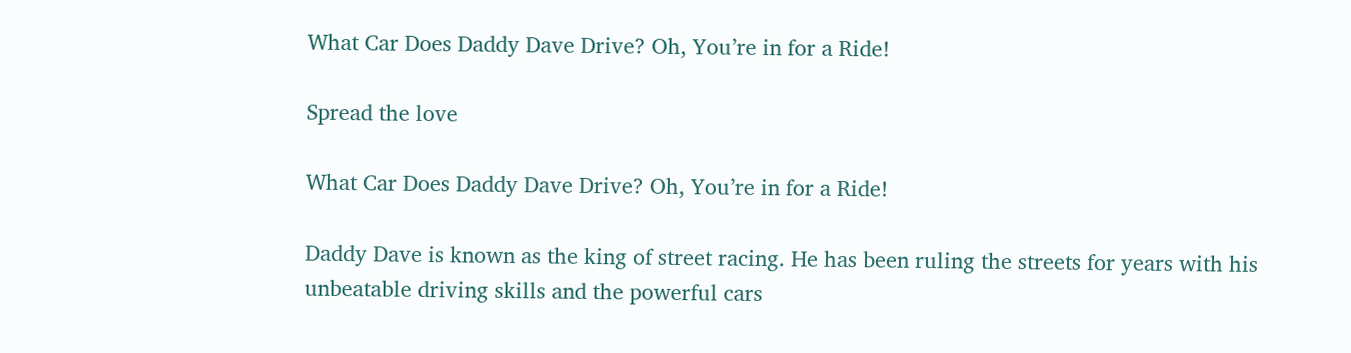What Car Does Daddy Dave Drive? Oh, You’re in for a Ride!

Spread the love

What Car Does Daddy Dave Drive? Oh, You’re in for a Ride!

Daddy Dave is known as the king of street racing. He has been ruling the streets for years with his unbeatable driving skills and the powerful cars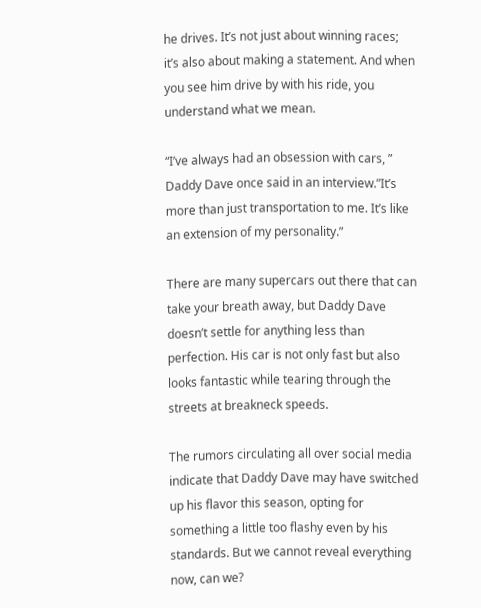he drives. It’s not just about winning races; it’s also about making a statement. And when you see him drive by with his ride, you understand what we mean.

“I’ve always had an obsession with cars, ” Daddy Dave once said in an interview.”It’s more than just transportation to me. It’s like an extension of my personality.”

There are many supercars out there that can take your breath away, but Daddy Dave doesn’t settle for anything less than perfection. His car is not only fast but also looks fantastic while tearing through the streets at breakneck speeds.

The rumors circulating all over social media indicate that Daddy Dave may have switched up his flavor this season, opting for something a little too flashy even by his standards. But we cannot reveal everything now, can we?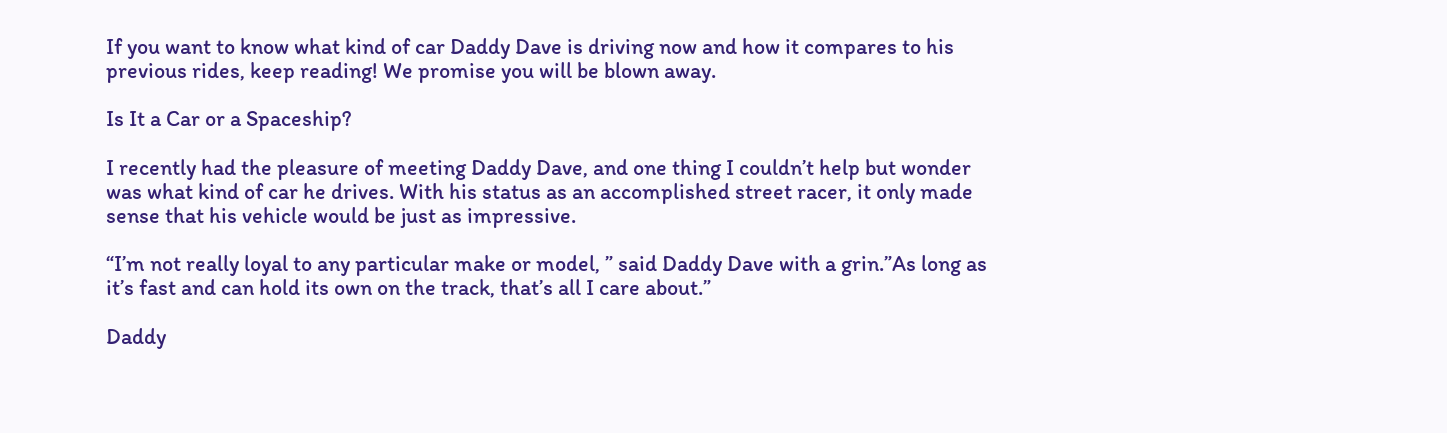If you want to know what kind of car Daddy Dave is driving now and how it compares to his previous rides, keep reading! We promise you will be blown away.

Is It a Car or a Spaceship?

I recently had the pleasure of meeting Daddy Dave, and one thing I couldn’t help but wonder was what kind of car he drives. With his status as an accomplished street racer, it only made sense that his vehicle would be just as impressive.

“I’m not really loyal to any particular make or model, ” said Daddy Dave with a grin.”As long as it’s fast and can hold its own on the track, that’s all I care about.”

Daddy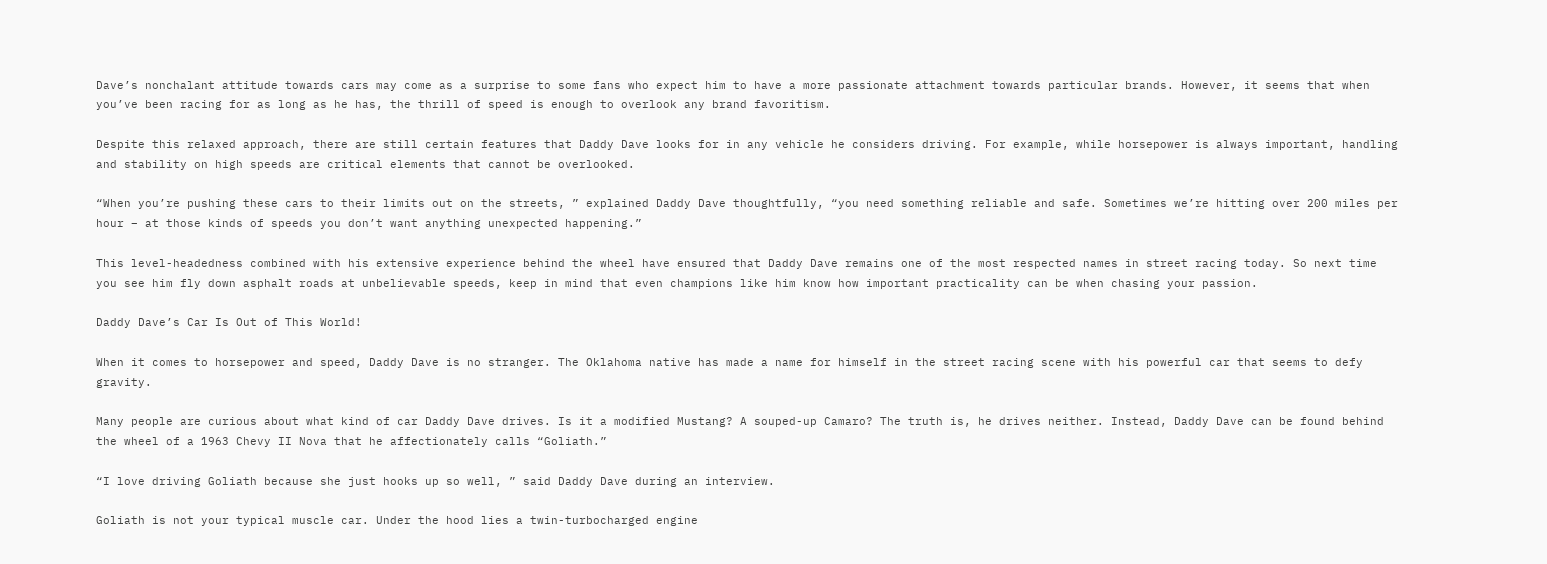Dave’s nonchalant attitude towards cars may come as a surprise to some fans who expect him to have a more passionate attachment towards particular brands. However, it seems that when you’ve been racing for as long as he has, the thrill of speed is enough to overlook any brand favoritism.

Despite this relaxed approach, there are still certain features that Daddy Dave looks for in any vehicle he considers driving. For example, while horsepower is always important, handling and stability on high speeds are critical elements that cannot be overlooked.

“When you’re pushing these cars to their limits out on the streets, ” explained Daddy Dave thoughtfully, “you need something reliable and safe. Sometimes we’re hitting over 200 miles per hour – at those kinds of speeds you don’t want anything unexpected happening.”

This level-headedness combined with his extensive experience behind the wheel have ensured that Daddy Dave remains one of the most respected names in street racing today. So next time you see him fly down asphalt roads at unbelievable speeds, keep in mind that even champions like him know how important practicality can be when chasing your passion.

Daddy Dave’s Car Is Out of This World!

When it comes to horsepower and speed, Daddy Dave is no stranger. The Oklahoma native has made a name for himself in the street racing scene with his powerful car that seems to defy gravity.

Many people are curious about what kind of car Daddy Dave drives. Is it a modified Mustang? A souped-up Camaro? The truth is, he drives neither. Instead, Daddy Dave can be found behind the wheel of a 1963 Chevy II Nova that he affectionately calls “Goliath.”

“I love driving Goliath because she just hooks up so well, ” said Daddy Dave during an interview.

Goliath is not your typical muscle car. Under the hood lies a twin-turbocharged engine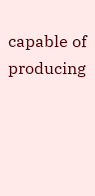capable of producing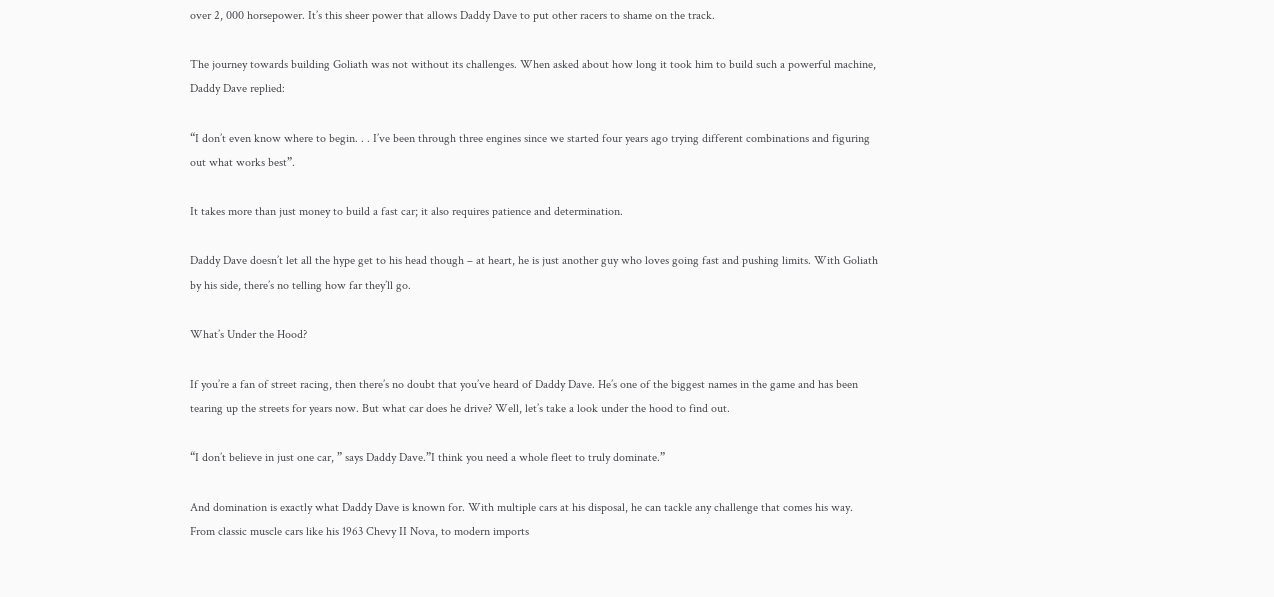over 2, 000 horsepower. It’s this sheer power that allows Daddy Dave to put other racers to shame on the track.

The journey towards building Goliath was not without its challenges. When asked about how long it took him to build such a powerful machine, Daddy Dave replied:

“I don’t even know where to begin. . . I’ve been through three engines since we started four years ago trying different combinations and figuring out what works best”.

It takes more than just money to build a fast car; it also requires patience and determination.

Daddy Dave doesn’t let all the hype get to his head though – at heart, he is just another guy who loves going fast and pushing limits. With Goliath by his side, there’s no telling how far they’ll go.

What’s Under the Hood?

If you’re a fan of street racing, then there’s no doubt that you’ve heard of Daddy Dave. He’s one of the biggest names in the game and has been tearing up the streets for years now. But what car does he drive? Well, let’s take a look under the hood to find out.

“I don’t believe in just one car, ” says Daddy Dave.”I think you need a whole fleet to truly dominate.”

And domination is exactly what Daddy Dave is known for. With multiple cars at his disposal, he can tackle any challenge that comes his way. From classic muscle cars like his 1963 Chevy II Nova, to modern imports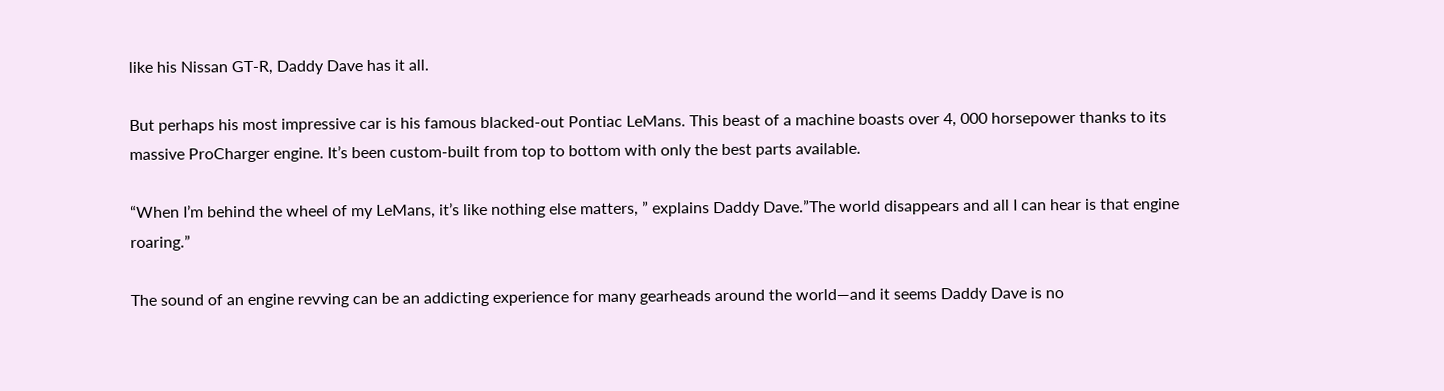like his Nissan GT-R, Daddy Dave has it all.

But perhaps his most impressive car is his famous blacked-out Pontiac LeMans. This beast of a machine boasts over 4, 000 horsepower thanks to its massive ProCharger engine. It’s been custom-built from top to bottom with only the best parts available.

“When I’m behind the wheel of my LeMans, it’s like nothing else matters, ” explains Daddy Dave.”The world disappears and all I can hear is that engine roaring.”

The sound of an engine revving can be an addicting experience for many gearheads around the world—and it seems Daddy Dave is no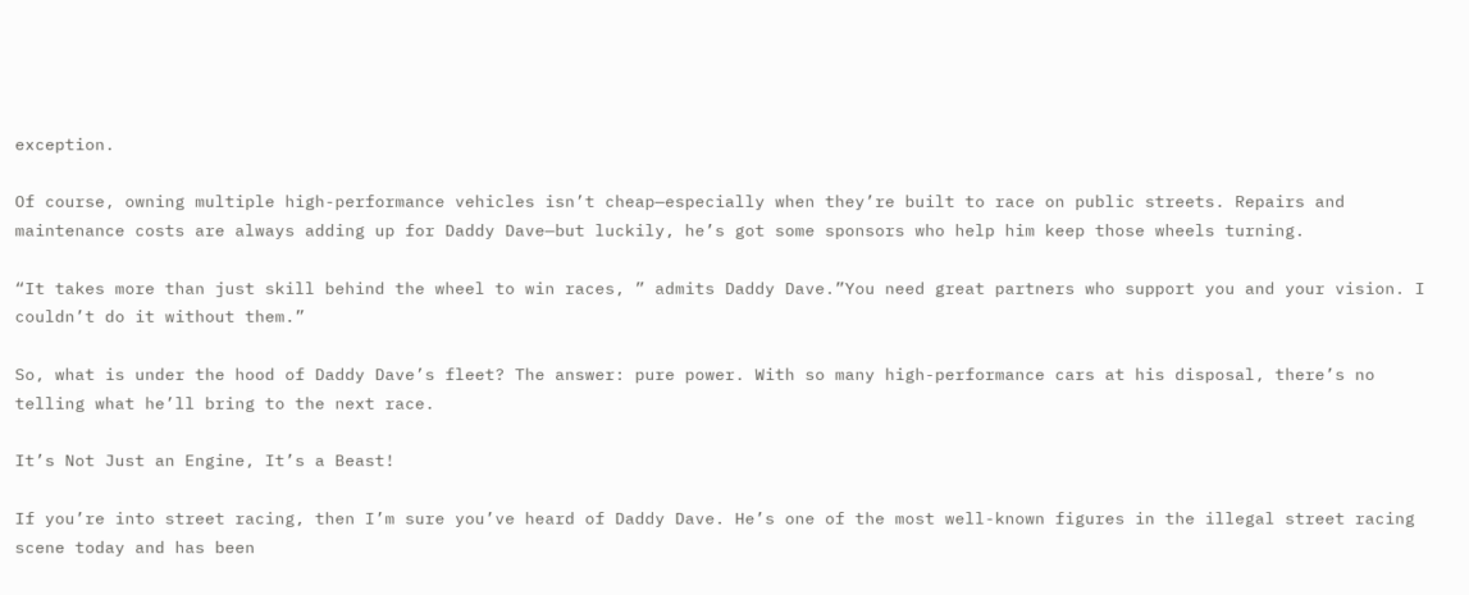exception.

Of course, owning multiple high-performance vehicles isn’t cheap—especially when they’re built to race on public streets. Repairs and maintenance costs are always adding up for Daddy Dave—but luckily, he’s got some sponsors who help him keep those wheels turning.

“It takes more than just skill behind the wheel to win races, ” admits Daddy Dave.”You need great partners who support you and your vision. I couldn’t do it without them.”

So, what is under the hood of Daddy Dave’s fleet? The answer: pure power. With so many high-performance cars at his disposal, there’s no telling what he’ll bring to the next race.

It’s Not Just an Engine, It’s a Beast!

If you’re into street racing, then I’m sure you’ve heard of Daddy Dave. He’s one of the most well-known figures in the illegal street racing scene today and has been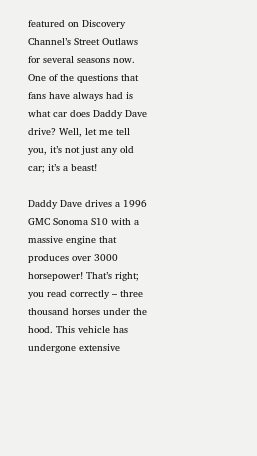featured on Discovery Channel’s Street Outlaws for several seasons now. One of the questions that fans have always had is what car does Daddy Dave drive? Well, let me tell you, it’s not just any old car; it’s a beast!

Daddy Dave drives a 1996 GMC Sonoma S10 with a massive engine that produces over 3000 horsepower! That’s right; you read correctly – three thousand horses under the hood. This vehicle has undergone extensive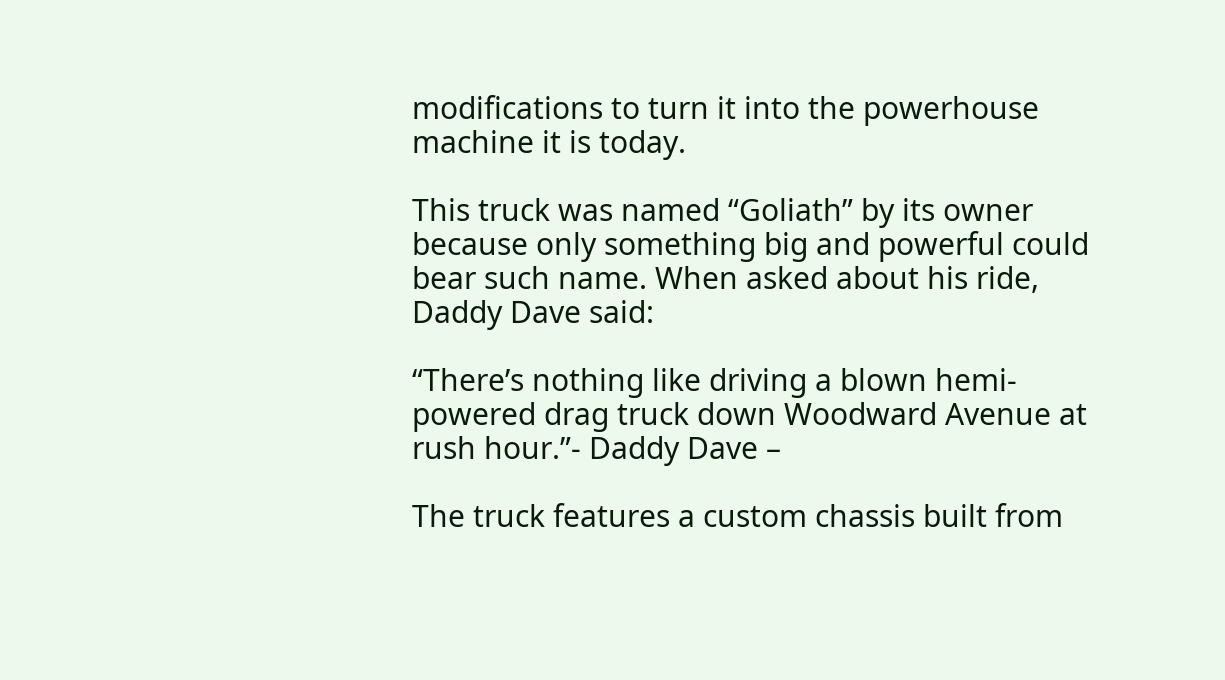modifications to turn it into the powerhouse machine it is today.

This truck was named “Goliath” by its owner because only something big and powerful could bear such name. When asked about his ride, Daddy Dave said:

“There’s nothing like driving a blown hemi-powered drag truck down Woodward Avenue at rush hour.”- Daddy Dave –

The truck features a custom chassis built from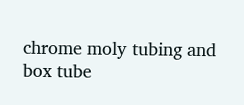chrome moly tubing and box tube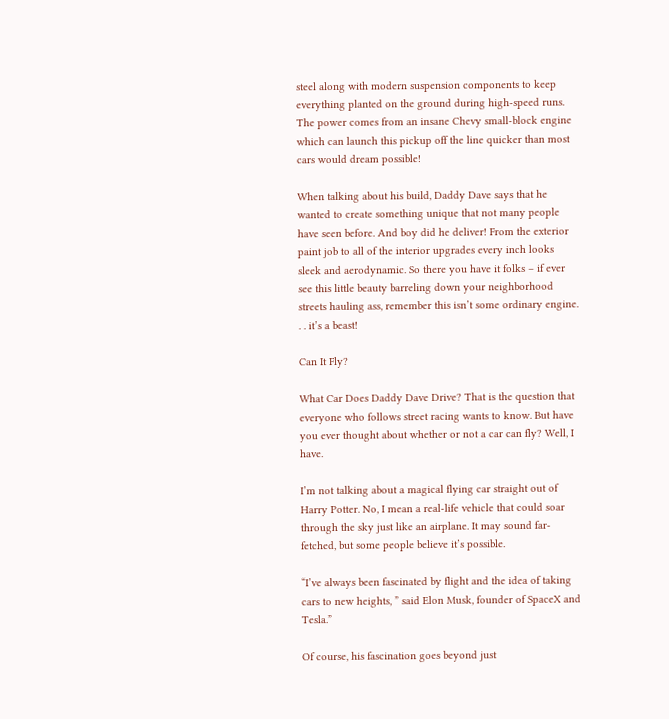steel along with modern suspension components to keep everything planted on the ground during high-speed runs. The power comes from an insane Chevy small-block engine which can launch this pickup off the line quicker than most cars would dream possible!

When talking about his build, Daddy Dave says that he wanted to create something unique that not many people have seen before. And boy did he deliver! From the exterior paint job to all of the interior upgrades every inch looks sleek and aerodynamic. So there you have it folks – if ever see this little beauty barreling down your neighborhood streets hauling ass, remember this isn’t some ordinary engine. . . it’s a beast!

Can It Fly?

What Car Does Daddy Dave Drive? That is the question that everyone who follows street racing wants to know. But have you ever thought about whether or not a car can fly? Well, I have.

I’m not talking about a magical flying car straight out of Harry Potter. No, I mean a real-life vehicle that could soar through the sky just like an airplane. It may sound far-fetched, but some people believe it’s possible.

“I’ve always been fascinated by flight and the idea of taking cars to new heights, ” said Elon Musk, founder of SpaceX and Tesla.”

Of course, his fascination goes beyond just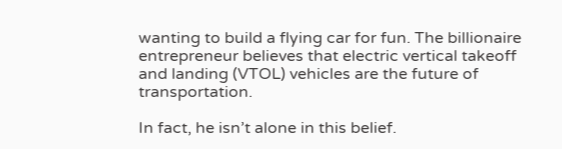wanting to build a flying car for fun. The billionaire entrepreneur believes that electric vertical takeoff and landing (VTOL) vehicles are the future of transportation.

In fact, he isn’t alone in this belief.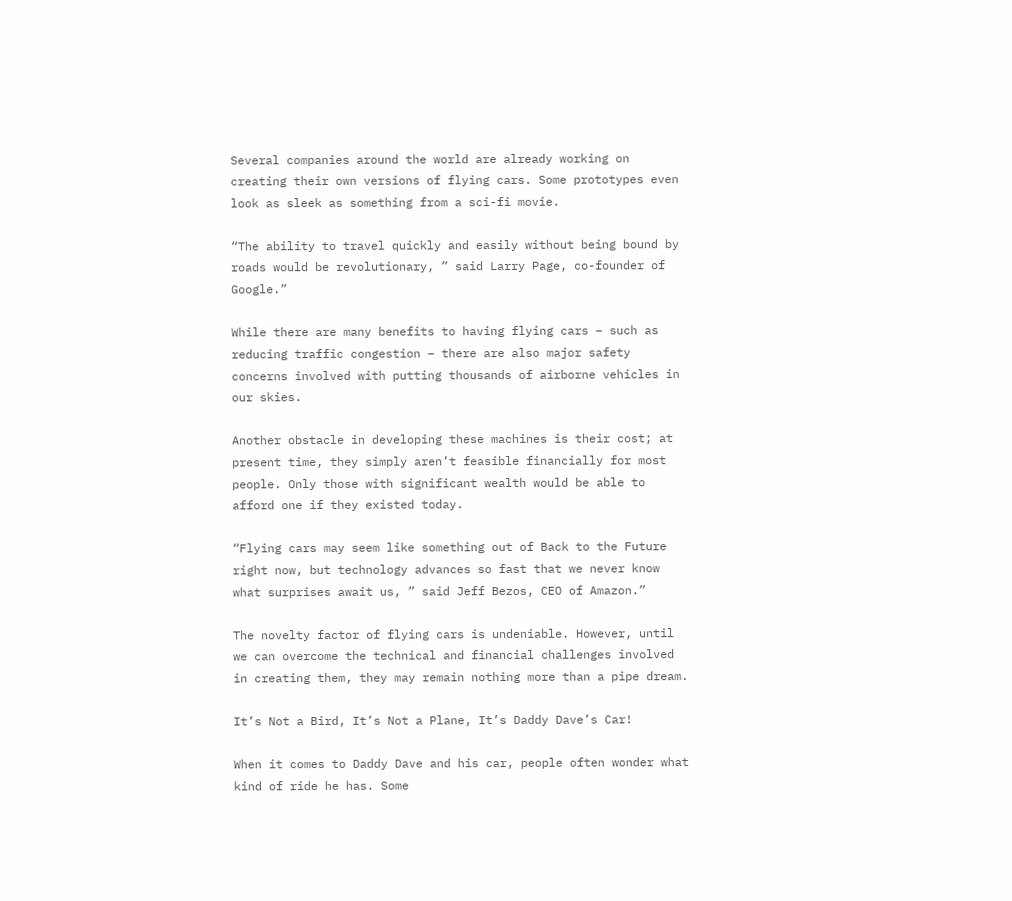Several companies around the world are already working on creating their own versions of flying cars. Some prototypes even look as sleek as something from a sci-fi movie.

“The ability to travel quickly and easily without being bound by roads would be revolutionary, ” said Larry Page, co-founder of Google.”

While there are many benefits to having flying cars – such as reducing traffic congestion – there are also major safety concerns involved with putting thousands of airborne vehicles in our skies.

Another obstacle in developing these machines is their cost; at present time, they simply aren’t feasible financially for most people. Only those with significant wealth would be able to afford one if they existed today.

“Flying cars may seem like something out of Back to the Future right now, but technology advances so fast that we never know what surprises await us, ” said Jeff Bezos, CEO of Amazon.”

The novelty factor of flying cars is undeniable. However, until we can overcome the technical and financial challenges involved in creating them, they may remain nothing more than a pipe dream.

It’s Not a Bird, It’s Not a Plane, It’s Daddy Dave’s Car!

When it comes to Daddy Dave and his car, people often wonder what kind of ride he has. Some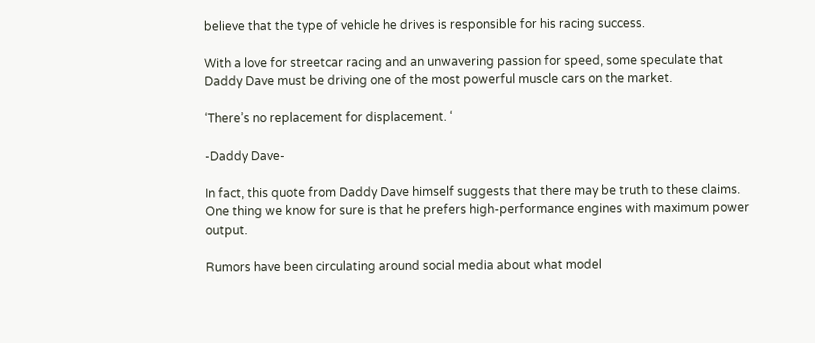believe that the type of vehicle he drives is responsible for his racing success.

With a love for streetcar racing and an unwavering passion for speed, some speculate that Daddy Dave must be driving one of the most powerful muscle cars on the market.

‘There’s no replacement for displacement. ‘

-Daddy Dave-

In fact, this quote from Daddy Dave himself suggests that there may be truth to these claims. One thing we know for sure is that he prefers high-performance engines with maximum power output.

Rumors have been circulating around social media about what model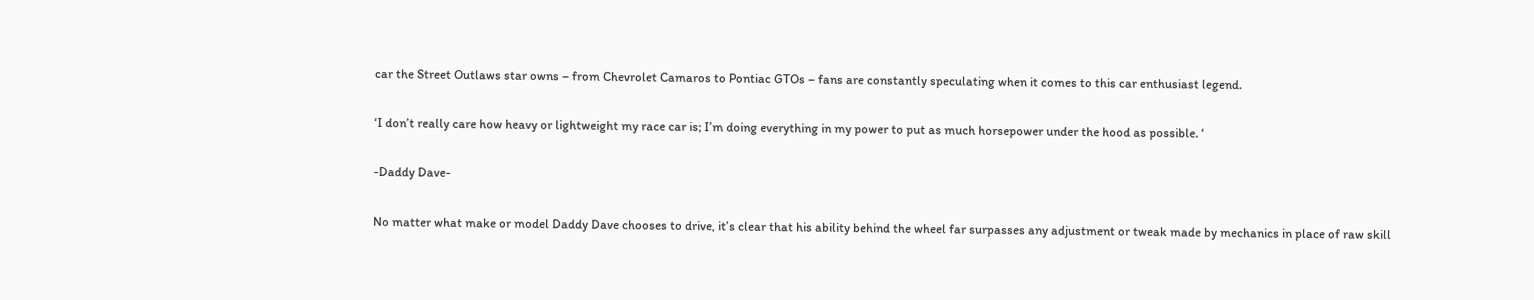car the Street Outlaws star owns – from Chevrolet Camaros to Pontiac GTOs – fans are constantly speculating when it comes to this car enthusiast legend.

‘I don’t really care how heavy or lightweight my race car is; I’m doing everything in my power to put as much horsepower under the hood as possible. ‘

-Daddy Dave-

No matter what make or model Daddy Dave chooses to drive, it’s clear that his ability behind the wheel far surpasses any adjustment or tweak made by mechanics in place of raw skill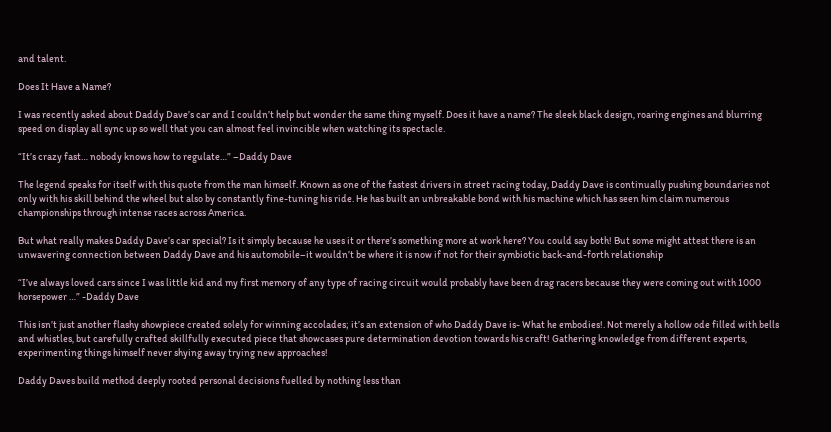and talent.

Does It Have a Name?

I was recently asked about Daddy Dave’s car and I couldn’t help but wonder the same thing myself. Does it have a name? The sleek black design, roaring engines and blurring speed on display all sync up so well that you can almost feel invincible when watching its spectacle.

“It’s crazy fast… nobody knows how to regulate…” –Daddy Dave

The legend speaks for itself with this quote from the man himself. Known as one of the fastest drivers in street racing today, Daddy Dave is continually pushing boundaries not only with his skill behind the wheel but also by constantly fine-tuning his ride. He has built an unbreakable bond with his machine which has seen him claim numerous championships through intense races across America.

But what really makes Daddy Dave’s car special? Is it simply because he uses it or there’s something more at work here? You could say both! But some might attest there is an unwavering connection between Daddy Dave and his automobile–it wouldn’t be where it is now if not for their symbiotic back-and-forth relationship

“I’ve always loved cars since I was little kid and my first memory of any type of racing circuit would probably have been drag racers because they were coming out with 1000 horsepower …” -Daddy Dave

This isn’t just another flashy showpiece created solely for winning accolades; it’s an extension of who Daddy Dave is- What he embodies!. Not merely a hollow ode filled with bells and whistles, but carefully crafted skillfully executed piece that showcases pure determination devotion towards his craft! Gathering knowledge from different experts, experimenting things himself never shying away trying new approaches!

Daddy Daves build method deeply rooted personal decisions fuelled by nothing less than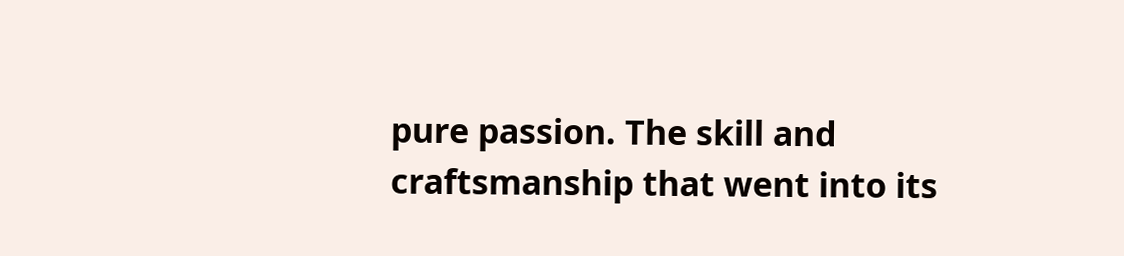pure passion. The skill and craftsmanship that went into its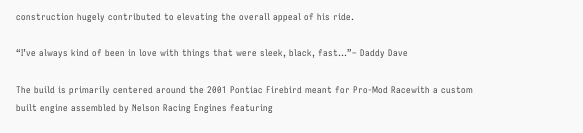construction hugely contributed to elevating the overall appeal of his ride.

“I’ve always kind of been in love with things that were sleek, black, fast…”– Daddy Dave

The build is primarily centered around the 2001 Pontiac Firebird meant for Pro-Mod Racewith a custom built engine assembled by Nelson Racing Engines featuring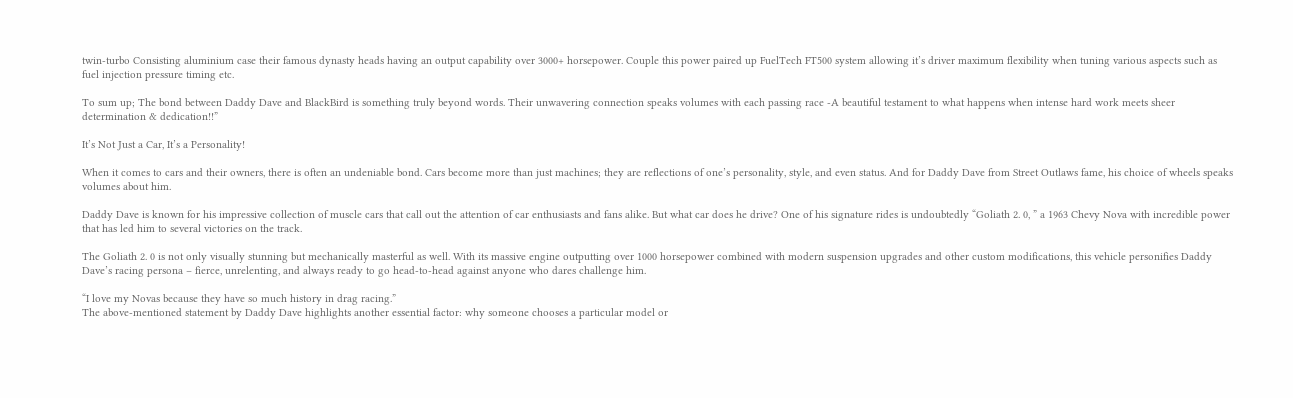twin-turbo Consisting aluminium case their famous dynasty heads having an output capability over 3000+ horsepower. Couple this power paired up FuelTech FT500 system allowing it’s driver maximum flexibility when tuning various aspects such as fuel injection pressure timing etc.

To sum up; The bond between Daddy Dave and BlackBird is something truly beyond words. Their unwavering connection speaks volumes with each passing race -A beautiful testament to what happens when intense hard work meets sheer determination & dedication!!”

It’s Not Just a Car, It’s a Personality!

When it comes to cars and their owners, there is often an undeniable bond. Cars become more than just machines; they are reflections of one’s personality, style, and even status. And for Daddy Dave from Street Outlaws fame, his choice of wheels speaks volumes about him.

Daddy Dave is known for his impressive collection of muscle cars that call out the attention of car enthusiasts and fans alike. But what car does he drive? One of his signature rides is undoubtedly “Goliath 2. 0, ” a 1963 Chevy Nova with incredible power that has led him to several victories on the track.

The Goliath 2. 0 is not only visually stunning but mechanically masterful as well. With its massive engine outputting over 1000 horsepower combined with modern suspension upgrades and other custom modifications, this vehicle personifies Daddy Dave’s racing persona – fierce, unrelenting, and always ready to go head-to-head against anyone who dares challenge him.

“I love my Novas because they have so much history in drag racing.”
The above-mentioned statement by Daddy Dave highlights another essential factor: why someone chooses a particular model or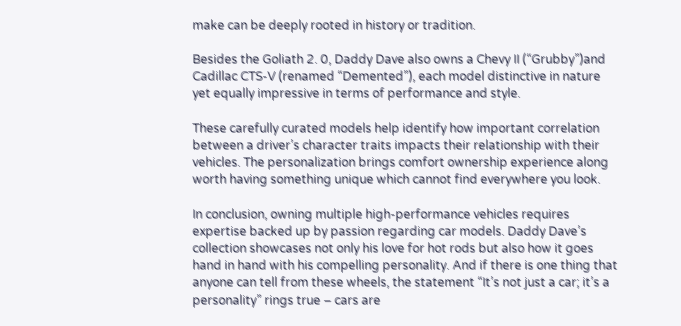make can be deeply rooted in history or tradition.

Besides the Goliath 2. 0, Daddy Dave also owns a Chevy II (“Grubby”)and Cadillac CTS-V (renamed “Demented”), each model distinctive in nature yet equally impressive in terms of performance and style.

These carefully curated models help identify how important correlation between a driver’s character traits impacts their relationship with their vehicles. The personalization brings comfort ownership experience along worth having something unique which cannot find everywhere you look.

In conclusion, owning multiple high-performance vehicles requires expertise backed up by passion regarding car models. Daddy Dave’s collection showcases not only his love for hot rods but also how it goes hand in hand with his compelling personality. And if there is one thing that anyone can tell from these wheels, the statement “It’s not just a car; it’s a personality” rings true – cars are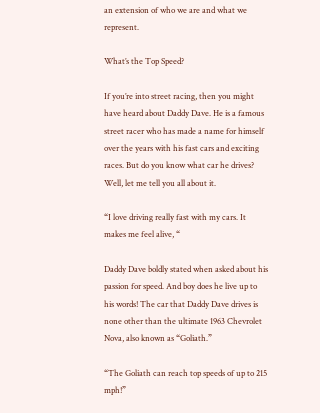an extension of who we are and what we represent.

What’s the Top Speed?

If you’re into street racing, then you might have heard about Daddy Dave. He is a famous street racer who has made a name for himself over the years with his fast cars and exciting races. But do you know what car he drives? Well, let me tell you all about it.

“I love driving really fast with my cars. It makes me feel alive, “

Daddy Dave boldly stated when asked about his passion for speed. And boy does he live up to his words! The car that Daddy Dave drives is none other than the ultimate 1963 Chevrolet Nova, also known as “Goliath.”

“The Goliath can reach top speeds of up to 215 mph!”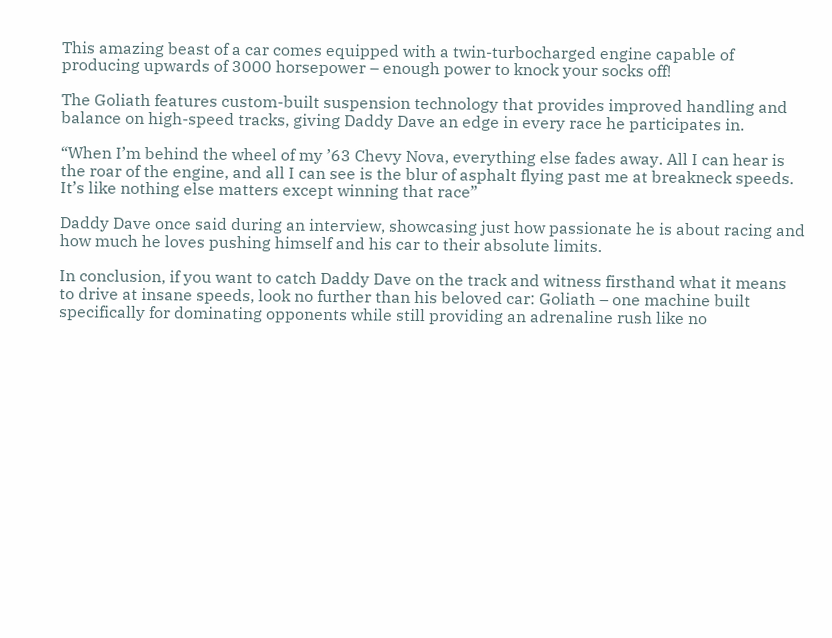This amazing beast of a car comes equipped with a twin-turbocharged engine capable of producing upwards of 3000 horsepower – enough power to knock your socks off!

The Goliath features custom-built suspension technology that provides improved handling and balance on high-speed tracks, giving Daddy Dave an edge in every race he participates in.

“When I’m behind the wheel of my ’63 Chevy Nova, everything else fades away. All I can hear is the roar of the engine, and all I can see is the blur of asphalt flying past me at breakneck speeds. It’s like nothing else matters except winning that race”

Daddy Dave once said during an interview, showcasing just how passionate he is about racing and how much he loves pushing himself and his car to their absolute limits.

In conclusion, if you want to catch Daddy Dave on the track and witness firsthand what it means to drive at insane speeds, look no further than his beloved car: Goliath – one machine built specifically for dominating opponents while still providing an adrenaline rush like no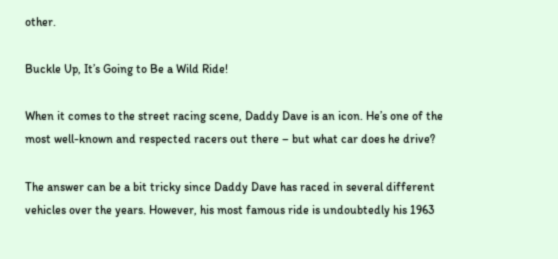other.

Buckle Up, It’s Going to Be a Wild Ride!

When it comes to the street racing scene, Daddy Dave is an icon. He’s one of the most well-known and respected racers out there – but what car does he drive?

The answer can be a bit tricky since Daddy Dave has raced in several different vehicles over the years. However, his most famous ride is undoubtedly his 1963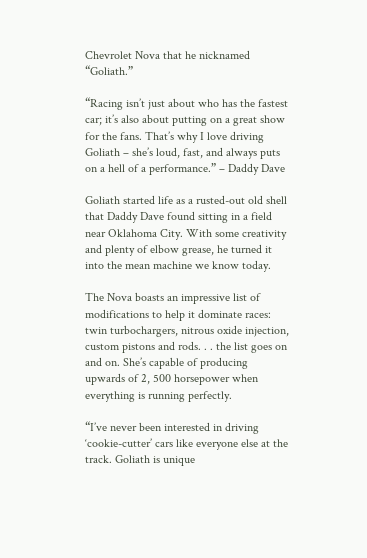Chevrolet Nova that he nicknamed “Goliath.”

“Racing isn’t just about who has the fastest car; it’s also about putting on a great show for the fans. That’s why I love driving Goliath – she’s loud, fast, and always puts on a hell of a performance.” – Daddy Dave

Goliath started life as a rusted-out old shell that Daddy Dave found sitting in a field near Oklahoma City. With some creativity and plenty of elbow grease, he turned it into the mean machine we know today.

The Nova boasts an impressive list of modifications to help it dominate races: twin turbochargers, nitrous oxide injection, custom pistons and rods. . . the list goes on and on. She’s capable of producing upwards of 2, 500 horsepower when everything is running perfectly.

“I’ve never been interested in driving ‘cookie-cutter’ cars like everyone else at the track. Goliath is unique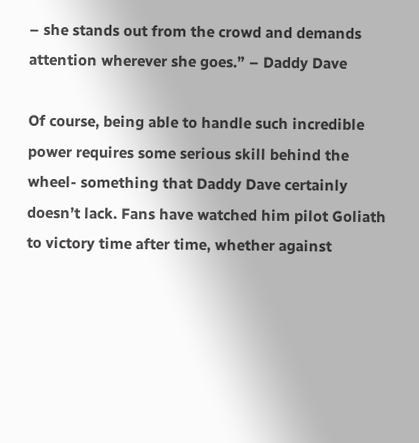– she stands out from the crowd and demands attention wherever she goes.” – Daddy Dave

Of course, being able to handle such incredible power requires some serious skill behind the wheel- something that Daddy Dave certainly doesn’t lack. Fans have watched him pilot Goliath to victory time after time, whether against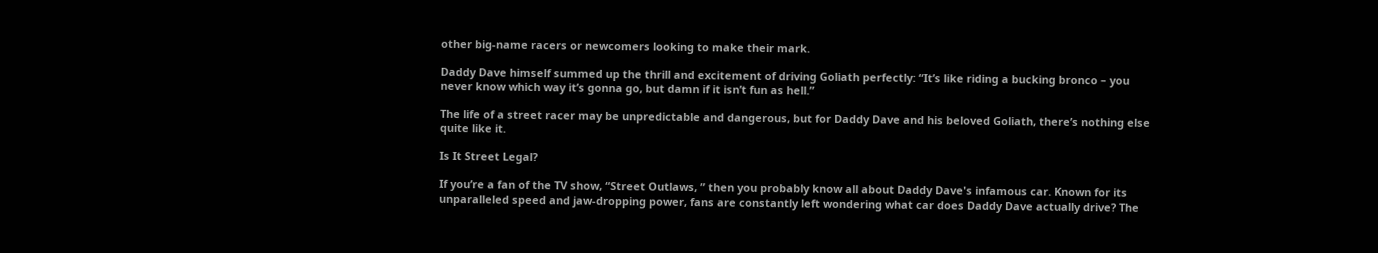other big-name racers or newcomers looking to make their mark.

Daddy Dave himself summed up the thrill and excitement of driving Goliath perfectly: “It’s like riding a bucking bronco – you never know which way it’s gonna go, but damn if it isn’t fun as hell.”

The life of a street racer may be unpredictable and dangerous, but for Daddy Dave and his beloved Goliath, there’s nothing else quite like it.

Is It Street Legal?

If you’re a fan of the TV show, “Street Outlaws, ” then you probably know all about Daddy Dave's infamous car. Known for its unparalleled speed and jaw-dropping power, fans are constantly left wondering what car does Daddy Dave actually drive? The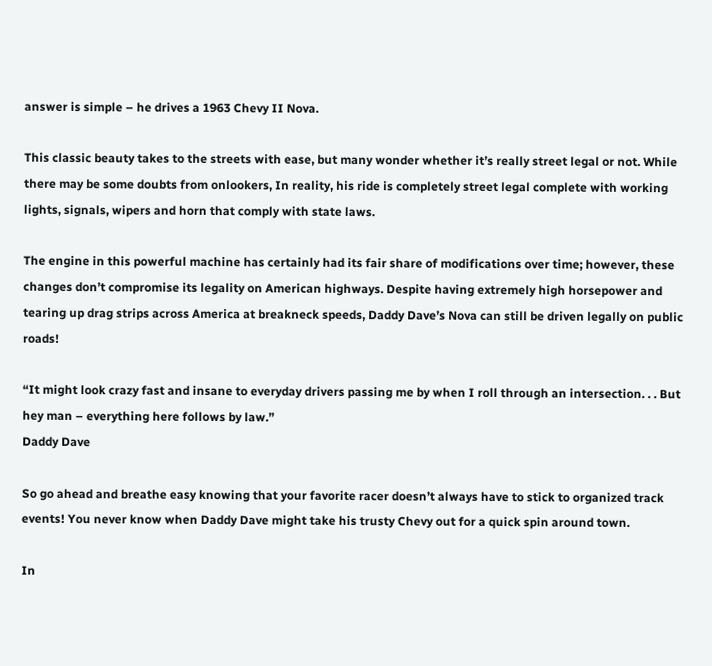answer is simple – he drives a 1963 Chevy II Nova.

This classic beauty takes to the streets with ease, but many wonder whether it’s really street legal or not. While there may be some doubts from onlookers, In reality, his ride is completely street legal complete with working lights, signals, wipers and horn that comply with state laws.

The engine in this powerful machine has certainly had its fair share of modifications over time; however, these changes don’t compromise its legality on American highways. Despite having extremely high horsepower and tearing up drag strips across America at breakneck speeds, Daddy Dave’s Nova can still be driven legally on public roads!

“It might look crazy fast and insane to everyday drivers passing me by when I roll through an intersection. . . But hey man – everything here follows by law.”
Daddy Dave

So go ahead and breathe easy knowing that your favorite racer doesn’t always have to stick to organized track events! You never know when Daddy Dave might take his trusty Chevy out for a quick spin around town.

In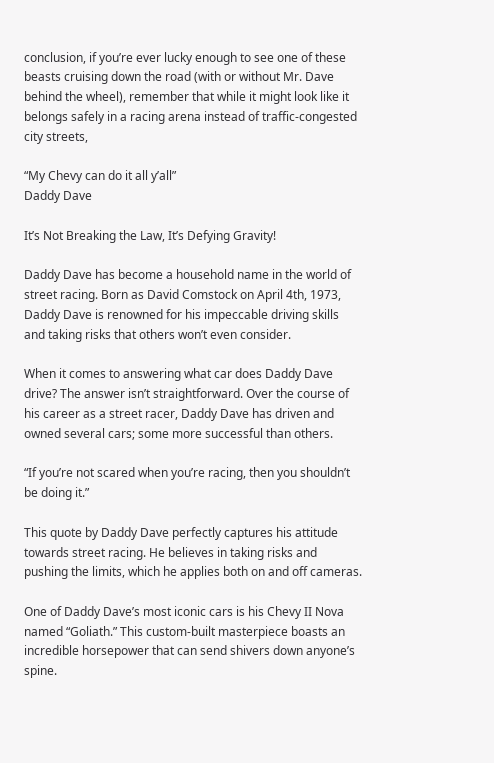conclusion, if you’re ever lucky enough to see one of these beasts cruising down the road (with or without Mr. Dave behind the wheel), remember that while it might look like it belongs safely in a racing arena instead of traffic-congested city streets,

“My Chevy can do it all y’all”
Daddy Dave

It’s Not Breaking the Law, It’s Defying Gravity!

Daddy Dave has become a household name in the world of street racing. Born as David Comstock on April 4th, 1973, Daddy Dave is renowned for his impeccable driving skills and taking risks that others won’t even consider.

When it comes to answering what car does Daddy Dave drive? The answer isn’t straightforward. Over the course of his career as a street racer, Daddy Dave has driven and owned several cars; some more successful than others.

“If you’re not scared when you’re racing, then you shouldn’t be doing it.”

This quote by Daddy Dave perfectly captures his attitude towards street racing. He believes in taking risks and pushing the limits, which he applies both on and off cameras.

One of Daddy Dave’s most iconic cars is his Chevy II Nova named “Goliath.” This custom-built masterpiece boasts an incredible horsepower that can send shivers down anyone’s spine.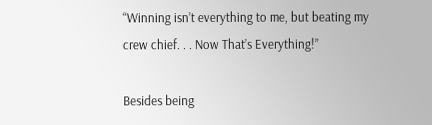“Winning isn’t everything to me, but beating my crew chief. . . Now That’s Everything!”

Besides being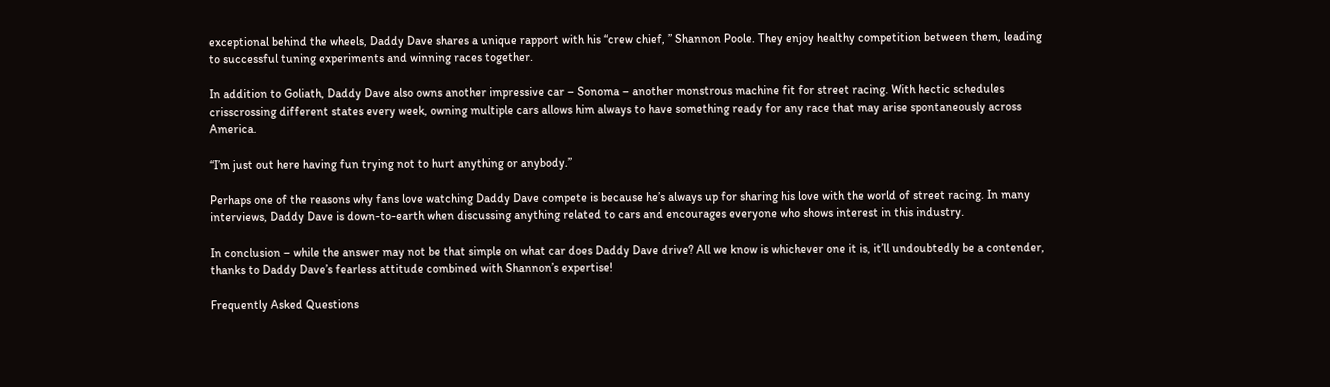exceptional behind the wheels, Daddy Dave shares a unique rapport with his “crew chief, ” Shannon Poole. They enjoy healthy competition between them, leading to successful tuning experiments and winning races together.

In addition to Goliath, Daddy Dave also owns another impressive car – Sonoma – another monstrous machine fit for street racing. With hectic schedules crisscrossing different states every week, owning multiple cars allows him always to have something ready for any race that may arise spontaneously across America.

“I’m just out here having fun trying not to hurt anything or anybody.”

Perhaps one of the reasons why fans love watching Daddy Dave compete is because he’s always up for sharing his love with the world of street racing. In many interviews, Daddy Dave is down-to-earth when discussing anything related to cars and encourages everyone who shows interest in this industry.

In conclusion – while the answer may not be that simple on what car does Daddy Dave drive? All we know is whichever one it is, it’ll undoubtedly be a contender, thanks to Daddy Dave’s fearless attitude combined with Shannon’s expertise!

Frequently Asked Questions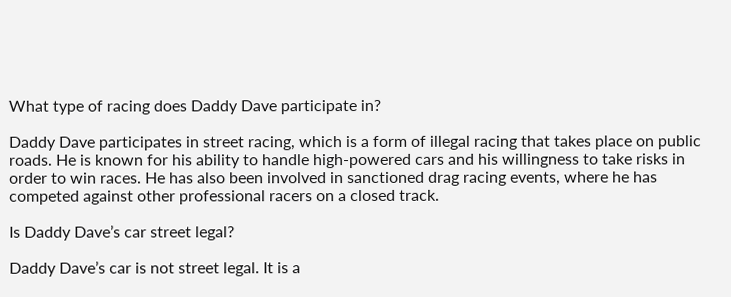What type of racing does Daddy Dave participate in?

Daddy Dave participates in street racing, which is a form of illegal racing that takes place on public roads. He is known for his ability to handle high-powered cars and his willingness to take risks in order to win races. He has also been involved in sanctioned drag racing events, where he has competed against other professional racers on a closed track.

Is Daddy Dave’s car street legal?

Daddy Dave’s car is not street legal. It is a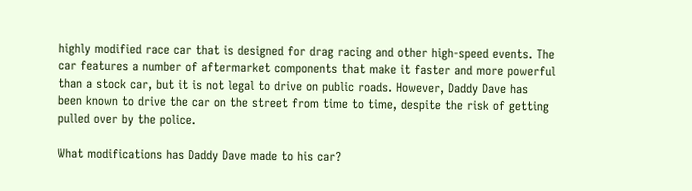highly modified race car that is designed for drag racing and other high-speed events. The car features a number of aftermarket components that make it faster and more powerful than a stock car, but it is not legal to drive on public roads. However, Daddy Dave has been known to drive the car on the street from time to time, despite the risk of getting pulled over by the police.

What modifications has Daddy Dave made to his car?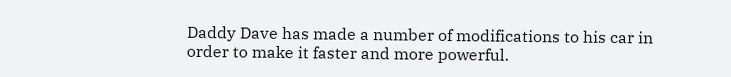Daddy Dave has made a number of modifications to his car in order to make it faster and more powerful.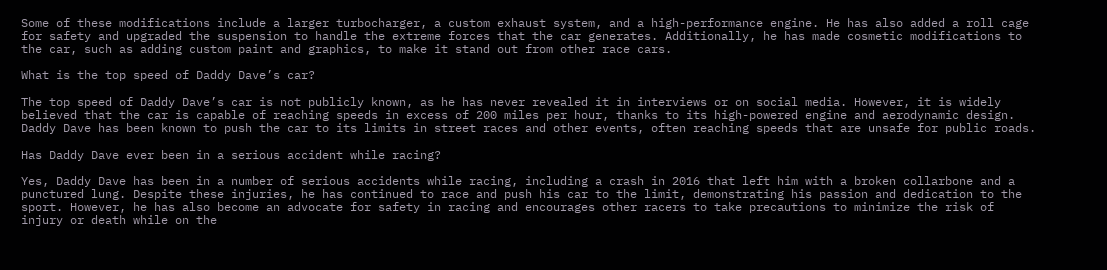Some of these modifications include a larger turbocharger, a custom exhaust system, and a high-performance engine. He has also added a roll cage for safety and upgraded the suspension to handle the extreme forces that the car generates. Additionally, he has made cosmetic modifications to the car, such as adding custom paint and graphics, to make it stand out from other race cars.

What is the top speed of Daddy Dave’s car?

The top speed of Daddy Dave’s car is not publicly known, as he has never revealed it in interviews or on social media. However, it is widely believed that the car is capable of reaching speeds in excess of 200 miles per hour, thanks to its high-powered engine and aerodynamic design. Daddy Dave has been known to push the car to its limits in street races and other events, often reaching speeds that are unsafe for public roads.

Has Daddy Dave ever been in a serious accident while racing?

Yes, Daddy Dave has been in a number of serious accidents while racing, including a crash in 2016 that left him with a broken collarbone and a punctured lung. Despite these injuries, he has continued to race and push his car to the limit, demonstrating his passion and dedication to the sport. However, he has also become an advocate for safety in racing and encourages other racers to take precautions to minimize the risk of injury or death while on the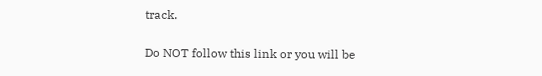track.

Do NOT follow this link or you will be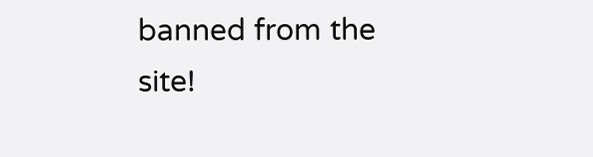banned from the site!